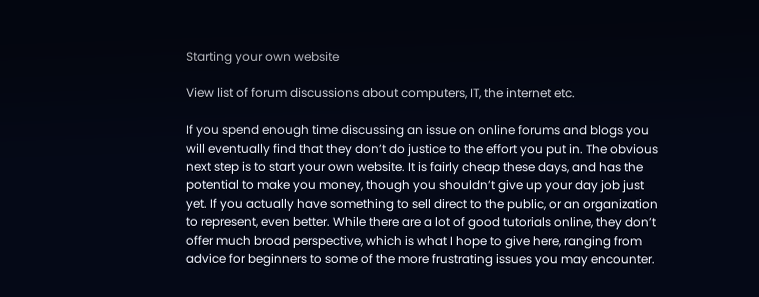Starting your own website

View list of forum discussions about computers, IT, the internet etc.

If you spend enough time discussing an issue on online forums and blogs you will eventually find that they don’t do justice to the effort you put in. The obvious next step is to start your own website. It is fairly cheap these days, and has the potential to make you money, though you shouldn’t give up your day job just yet. If you actually have something to sell direct to the public, or an organization to represent, even better. While there are a lot of good tutorials online, they don’t offer much broad perspective, which is what I hope to give here, ranging from advice for beginners to some of the more frustrating issues you may encounter.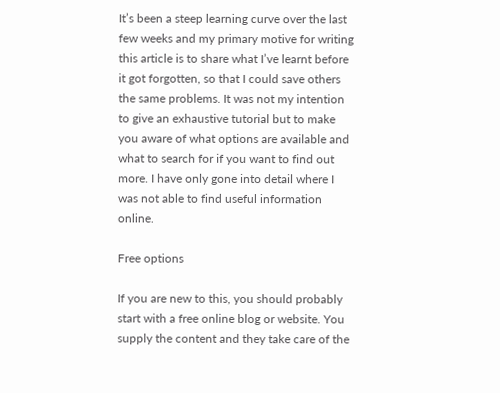It’s been a steep learning curve over the last few weeks and my primary motive for writing this article is to share what I’ve learnt before it got forgotten, so that I could save others the same problems. It was not my intention to give an exhaustive tutorial but to make you aware of what options are available and what to search for if you want to find out more. I have only gone into detail where I was not able to find useful information online.

Free options

If you are new to this, you should probably start with a free online blog or website. You supply the content and they take care of the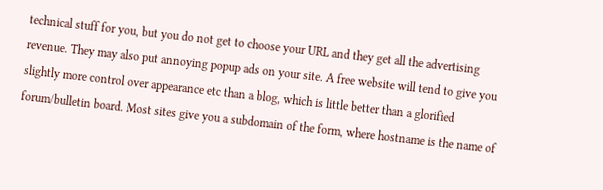technical stuff for you, but you do not get to choose your URL and they get all the advertising revenue. They may also put annoying popup ads on your site. A free website will tend to give you slightly more control over appearance etc than a blog, which is little better than a glorified forum/bulletin board. Most sites give you a subdomain of the form, where hostname is the name of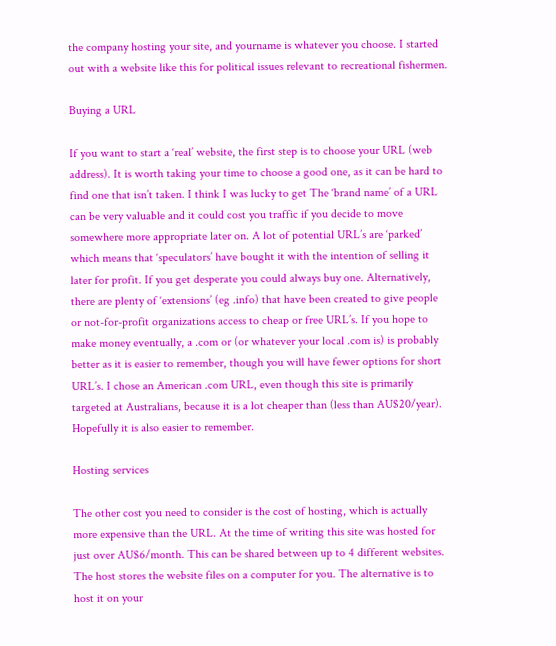the company hosting your site, and yourname is whatever you choose. I started out with a website like this for political issues relevant to recreational fishermen.

Buying a URL

If you want to start a ‘real’ website, the first step is to choose your URL (web address). It is worth taking your time to choose a good one, as it can be hard to find one that isn’t taken. I think I was lucky to get The ‘brand name’ of a URL can be very valuable and it could cost you traffic if you decide to move somewhere more appropriate later on. A lot of potential URL’s are ‘parked’ which means that ‘speculators’ have bought it with the intention of selling it later for profit. If you get desperate you could always buy one. Alternatively, there are plenty of ‘extensions’ (eg .info) that have been created to give people or not-for-profit organizations access to cheap or free URL’s. If you hope to make money eventually, a .com or (or whatever your local .com is) is probably better as it is easier to remember, though you will have fewer options for short URL’s. I chose an American .com URL, even though this site is primarily targeted at Australians, because it is a lot cheaper than (less than AU$20/year). Hopefully it is also easier to remember.

Hosting services

The other cost you need to consider is the cost of hosting, which is actually more expensive than the URL. At the time of writing this site was hosted for just over AU$6/month. This can be shared between up to 4 different websites. The host stores the website files on a computer for you. The alternative is to host it on your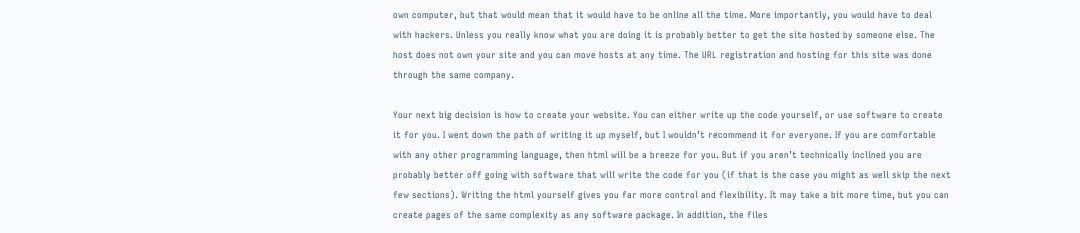own computer, but that would mean that it would have to be online all the time. More importantly, you would have to deal with hackers. Unless you really know what you are doing it is probably better to get the site hosted by someone else. The host does not own your site and you can move hosts at any time. The URL registration and hosting for this site was done through the same company.

Your next big decision is how to create your website. You can either write up the code yourself, or use software to create it for you. I went down the path of writing it up myself, but I wouldn’t recommend it for everyone. If you are comfortable with any other programming language, then html will be a breeze for you. But if you aren’t technically inclined you are probably better off going with software that will write the code for you (if that is the case you might as well skip the next few sections). Writing the html yourself gives you far more control and flexibility. It may take a bit more time, but you can create pages of the same complexity as any software package. In addition, the files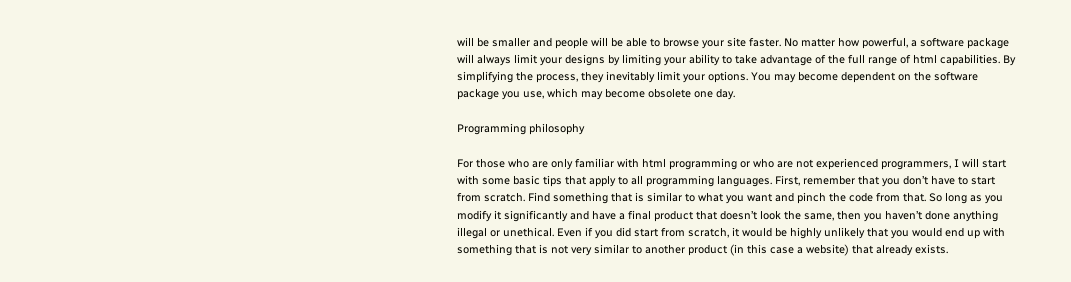will be smaller and people will be able to browse your site faster. No matter how powerful, a software package will always limit your designs by limiting your ability to take advantage of the full range of html capabilities. By simplifying the process, they inevitably limit your options. You may become dependent on the software package you use, which may become obsolete one day.

Programming philosophy

For those who are only familiar with html programming or who are not experienced programmers, I will start with some basic tips that apply to all programming languages. First, remember that you don’t have to start from scratch. Find something that is similar to what you want and pinch the code from that. So long as you modify it significantly and have a final product that doesn’t look the same, then you haven’t done anything illegal or unethical. Even if you did start from scratch, it would be highly unlikely that you would end up with something that is not very similar to another product (in this case a website) that already exists.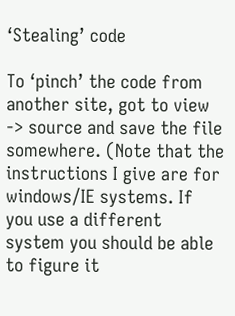‘Stealing’ code

To ‘pinch’ the code from another site, got to view -> source and save the file somewhere. (Note that the instructions I give are for windows/IE systems. If you use a different system you should be able to figure it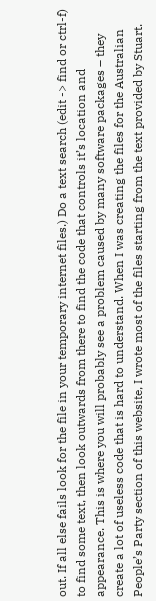out. If all else fails look for the file in your temporary internet files.) Do a text search (edit -> find or ctrl-f) to find some text, then look outwards from there to find the code that controls it’s location and appearance. This is where you will probably see a problem caused by many software packages – they create a lot of useless code that is hard to understand. When I was creating the files for the Australian People’s Party section of this website, I wrote most of the files starting from the text provided by Stuart.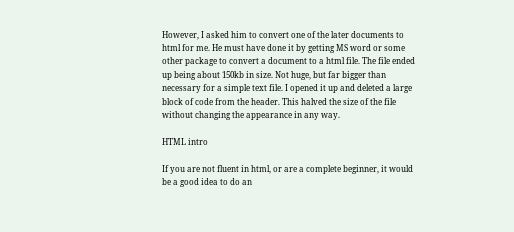However, I asked him to convert one of the later documents to html for me. He must have done it by getting MS word or some other package to convert a document to a html file. The file ended up being about 150kb in size. Not huge, but far bigger than necessary for a simple text file. I opened it up and deleted a large block of code from the header. This halved the size of the file without changing the appearance in any way.

HTML intro

If you are not fluent in html, or are a complete beginner, it would be a good idea to do an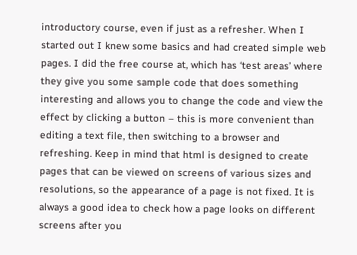introductory course, even if just as a refresher. When I started out I knew some basics and had created simple web pages. I did the free course at, which has ‘test areas’ where they give you some sample code that does something interesting and allows you to change the code and view the effect by clicking a button – this is more convenient than editing a text file, then switching to a browser and refreshing. Keep in mind that html is designed to create pages that can be viewed on screens of various sizes and resolutions, so the appearance of a page is not fixed. It is always a good idea to check how a page looks on different screens after you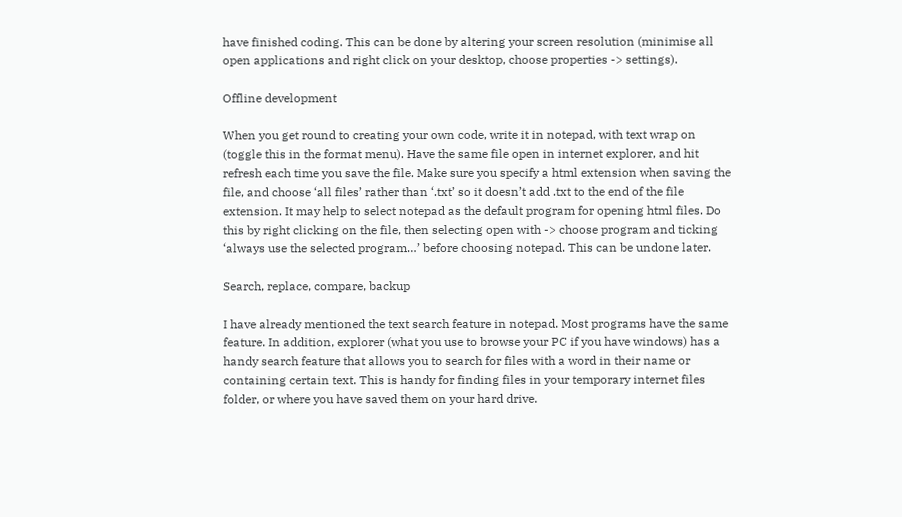have finished coding. This can be done by altering your screen resolution (minimise all open applications and right click on your desktop, choose properties -> settings).

Offline development

When you get round to creating your own code, write it in notepad, with text wrap on (toggle this in the format menu). Have the same file open in internet explorer, and hit refresh each time you save the file. Make sure you specify a html extension when saving the file, and choose ‘all files’ rather than ‘.txt’ so it doesn’t add .txt to the end of the file extension. It may help to select notepad as the default program for opening html files. Do this by right clicking on the file, then selecting open with -> choose program and ticking ‘always use the selected program…’ before choosing notepad. This can be undone later.

Search, replace, compare, backup

I have already mentioned the text search feature in notepad. Most programs have the same feature. In addition, explorer (what you use to browse your PC if you have windows) has a handy search feature that allows you to search for files with a word in their name or containing certain text. This is handy for finding files in your temporary internet files folder, or where you have saved them on your hard drive.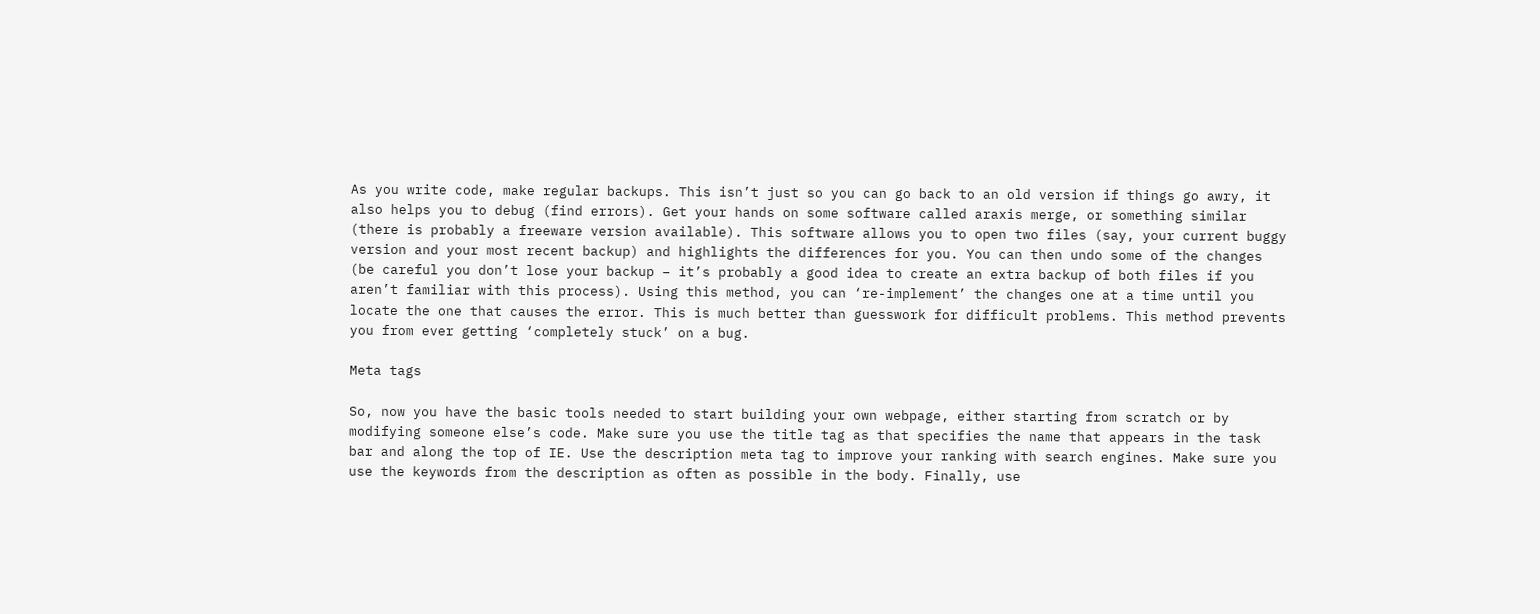As you write code, make regular backups. This isn’t just so you can go back to an old version if things go awry, it also helps you to debug (find errors). Get your hands on some software called araxis merge, or something similar (there is probably a freeware version available). This software allows you to open two files (say, your current buggy version and your most recent backup) and highlights the differences for you. You can then undo some of the changes (be careful you don’t lose your backup – it’s probably a good idea to create an extra backup of both files if you aren’t familiar with this process). Using this method, you can ‘re-implement’ the changes one at a time until you locate the one that causes the error. This is much better than guesswork for difficult problems. This method prevents you from ever getting ‘completely stuck’ on a bug.

Meta tags

So, now you have the basic tools needed to start building your own webpage, either starting from scratch or by modifying someone else’s code. Make sure you use the title tag as that specifies the name that appears in the task bar and along the top of IE. Use the description meta tag to improve your ranking with search engines. Make sure you use the keywords from the description as often as possible in the body. Finally, use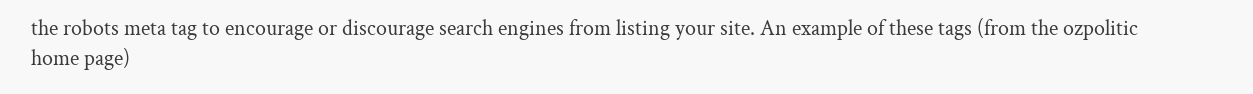the robots meta tag to encourage or discourage search engines from listing your site. An example of these tags (from the ozpolitic home page)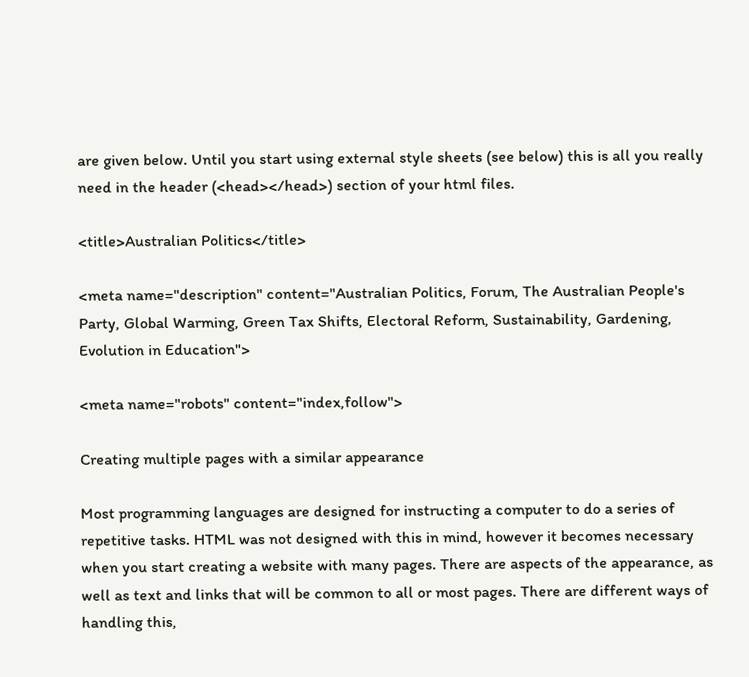are given below. Until you start using external style sheets (see below) this is all you really need in the header (<head></head>) section of your html files.

<title>Australian Politics</title>

<meta name="description" content="Australian Politics, Forum, The Australian People's Party, Global Warming, Green Tax Shifts, Electoral Reform, Sustainability, Gardening, Evolution in Education">

<meta name="robots" content="index,follow">

Creating multiple pages with a similar appearance

Most programming languages are designed for instructing a computer to do a series of repetitive tasks. HTML was not designed with this in mind, however it becomes necessary when you start creating a website with many pages. There are aspects of the appearance, as well as text and links that will be common to all or most pages. There are different ways of handling this,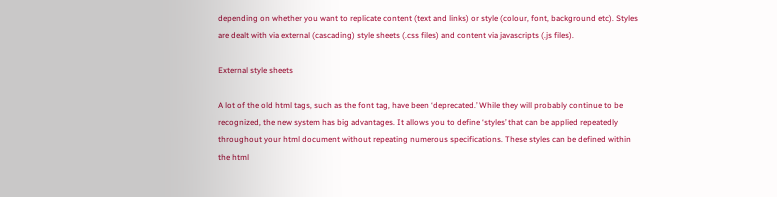depending on whether you want to replicate content (text and links) or style (colour, font, background etc). Styles are dealt with via external (cascading) style sheets (.css files) and content via javascripts (.js files).

External style sheets

A lot of the old html tags, such as the font tag, have been ‘deprecated.’ While they will probably continue to be recognized, the new system has big advantages. It allows you to define ‘styles’ that can be applied repeatedly throughout your html document without repeating numerous specifications. These styles can be defined within the html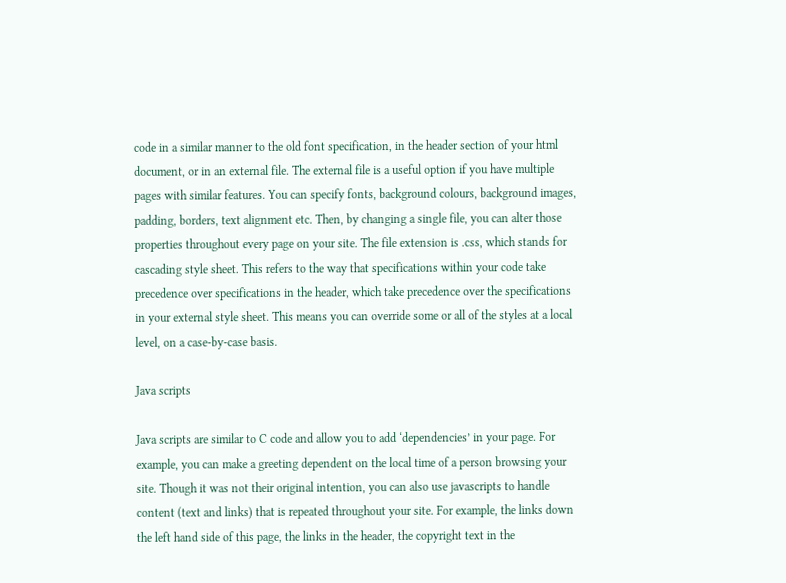code in a similar manner to the old font specification, in the header section of your html document, or in an external file. The external file is a useful option if you have multiple pages with similar features. You can specify fonts, background colours, background images, padding, borders, text alignment etc. Then, by changing a single file, you can alter those properties throughout every page on your site. The file extension is .css, which stands for cascading style sheet. This refers to the way that specifications within your code take precedence over specifications in the header, which take precedence over the specifications in your external style sheet. This means you can override some or all of the styles at a local level, on a case-by-case basis.

Java scripts

Java scripts are similar to C code and allow you to add ‘dependencies’ in your page. For example, you can make a greeting dependent on the local time of a person browsing your site. Though it was not their original intention, you can also use javascripts to handle content (text and links) that is repeated throughout your site. For example, the links down the left hand side of this page, the links in the header, the copyright text in the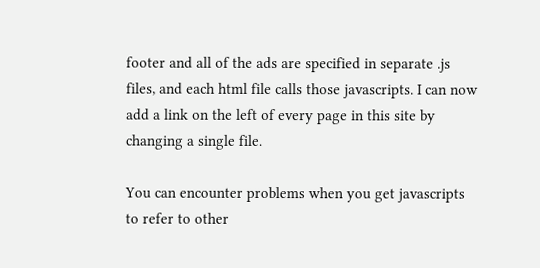footer and all of the ads are specified in separate .js files, and each html file calls those javascripts. I can now add a link on the left of every page in this site by changing a single file.

You can encounter problems when you get javascripts to refer to other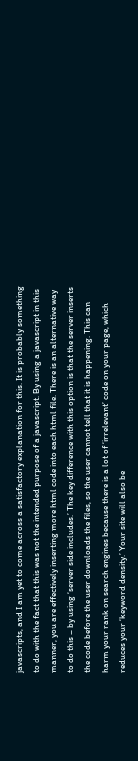javascripts, and I am yet to come across a satisfactory explanation for this. It is probably something to do with the fact that this was not the intended purpose of a javascript. By using a javascript in this manner, you are effectively inserting more html code into each html file. There is an alternative way to do this – by using ‘server side includes.’ The key difference with this option is that the server inserts the code before the user downloads the files, so the user cannot tell that it is happening. This can harm your rank on search engines because there is a lot of ‘irrelevant’ code on your page, which reduces your ‘keyword density.’ Your site will also be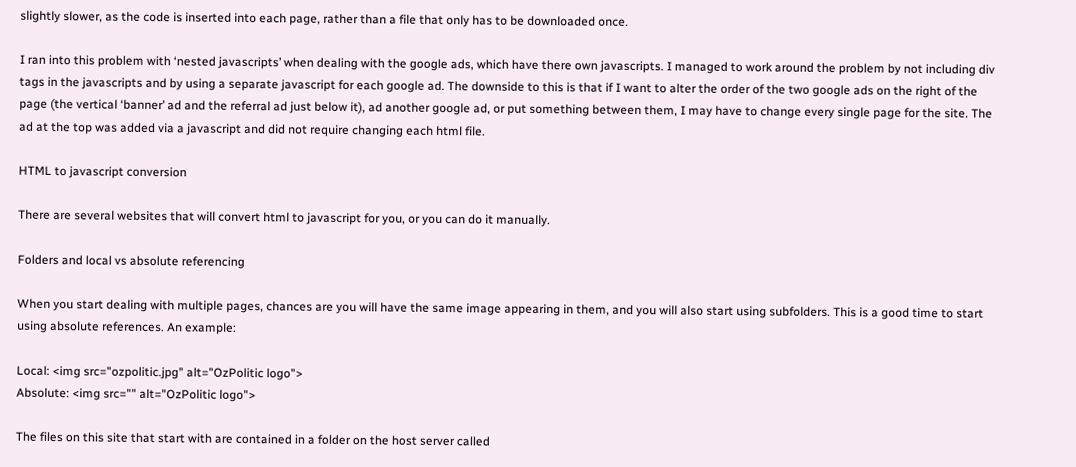slightly slower, as the code is inserted into each page, rather than a file that only has to be downloaded once.

I ran into this problem with ‘nested javascripts’ when dealing with the google ads, which have there own javascripts. I managed to work around the problem by not including div tags in the javascripts and by using a separate javascript for each google ad. The downside to this is that if I want to alter the order of the two google ads on the right of the page (the vertical ‘banner’ ad and the referral ad just below it), ad another google ad, or put something between them, I may have to change every single page for the site. The ad at the top was added via a javascript and did not require changing each html file.

HTML to javascript conversion

There are several websites that will convert html to javascript for you, or you can do it manually.

Folders and local vs absolute referencing

When you start dealing with multiple pages, chances are you will have the same image appearing in them, and you will also start using subfolders. This is a good time to start using absolute references. An example:

Local: <img src="ozpolitic.jpg" alt="OzPolitic logo">
Absolute: <img src="" alt="OzPolitic logo">

The files on this site that start with are contained in a folder on the host server called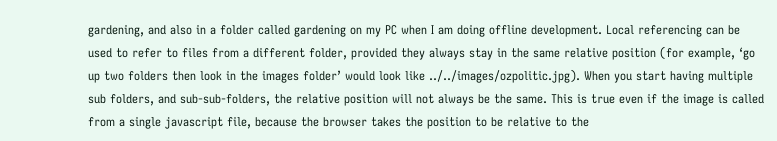gardening, and also in a folder called gardening on my PC when I am doing offline development. Local referencing can be used to refer to files from a different folder, provided they always stay in the same relative position (for example, ‘go up two folders then look in the images folder’ would look like ../../images/ozpolitic.jpg). When you start having multiple sub folders, and sub-sub-folders, the relative position will not always be the same. This is true even if the image is called from a single javascript file, because the browser takes the position to be relative to the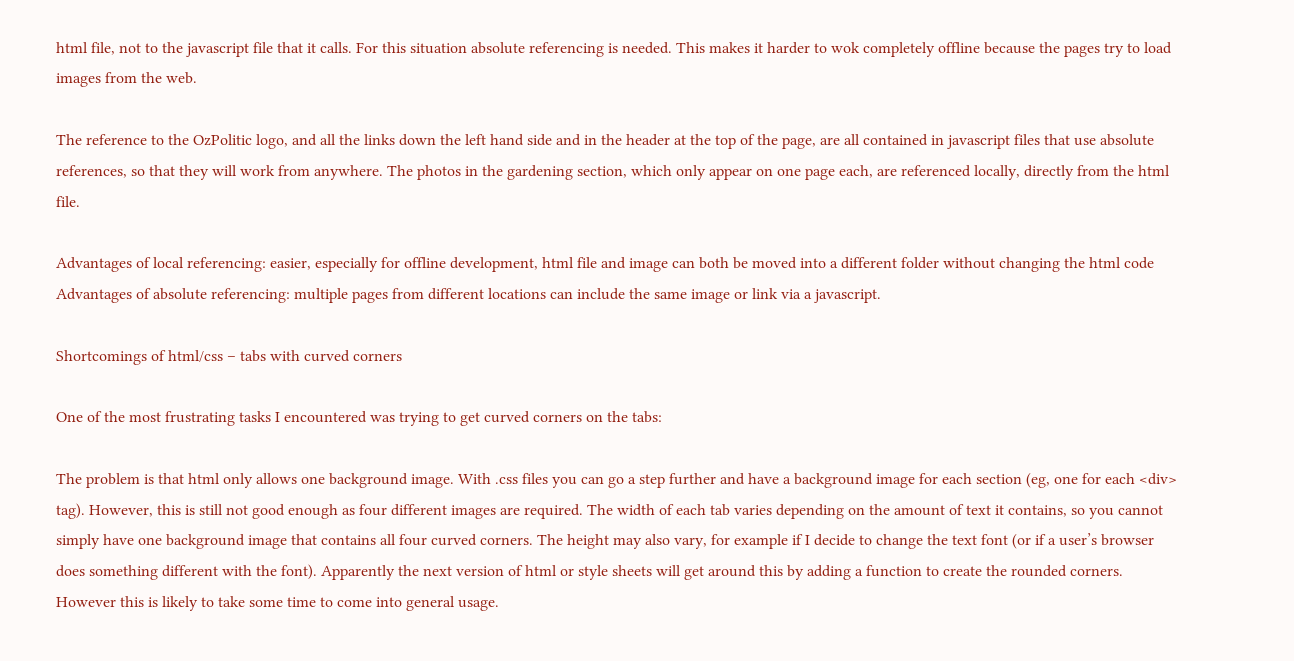html file, not to the javascript file that it calls. For this situation absolute referencing is needed. This makes it harder to wok completely offline because the pages try to load images from the web.

The reference to the OzPolitic logo, and all the links down the left hand side and in the header at the top of the page, are all contained in javascript files that use absolute references, so that they will work from anywhere. The photos in the gardening section, which only appear on one page each, are referenced locally, directly from the html file.

Advantages of local referencing: easier, especially for offline development, html file and image can both be moved into a different folder without changing the html code Advantages of absolute referencing: multiple pages from different locations can include the same image or link via a javascript.

Shortcomings of html/css – tabs with curved corners

One of the most frustrating tasks I encountered was trying to get curved corners on the tabs:

The problem is that html only allows one background image. With .css files you can go a step further and have a background image for each section (eg, one for each <div> tag). However, this is still not good enough as four different images are required. The width of each tab varies depending on the amount of text it contains, so you cannot simply have one background image that contains all four curved corners. The height may also vary, for example if I decide to change the text font (or if a user’s browser does something different with the font). Apparently the next version of html or style sheets will get around this by adding a function to create the rounded corners. However this is likely to take some time to come into general usage.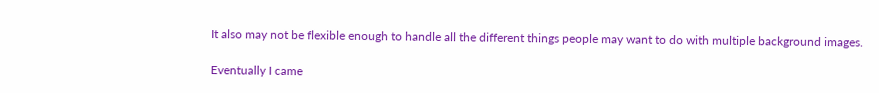It also may not be flexible enough to handle all the different things people may want to do with multiple background images.

Eventually I came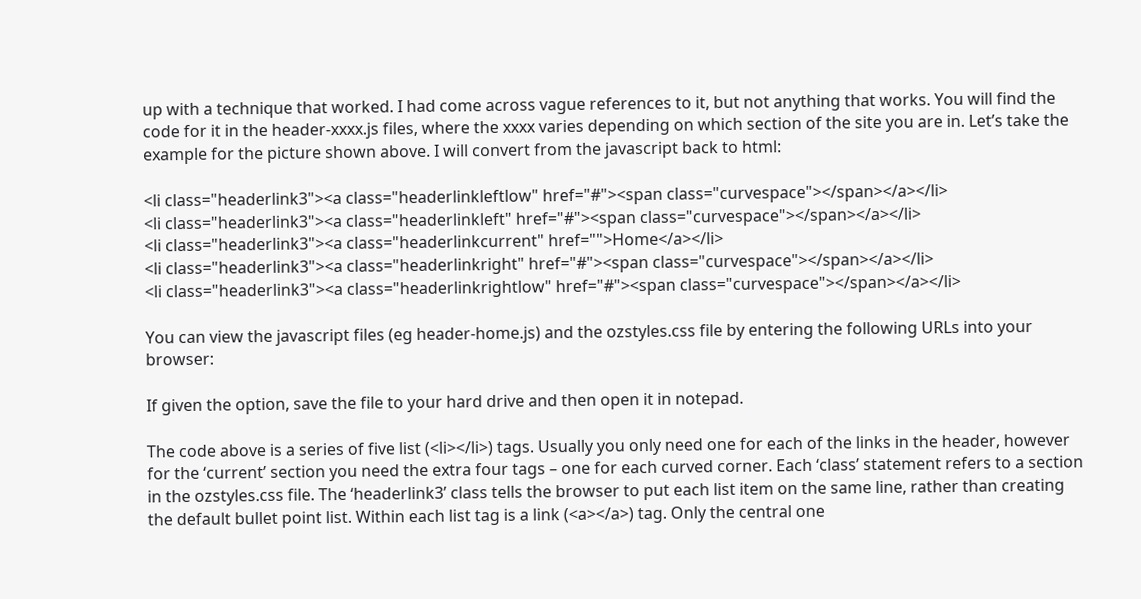up with a technique that worked. I had come across vague references to it, but not anything that works. You will find the code for it in the header-xxxx.js files, where the xxxx varies depending on which section of the site you are in. Let’s take the example for the picture shown above. I will convert from the javascript back to html:

<li class="headerlink3"><a class="headerlinkleftlow" href="#"><span class="curvespace"></span></a></li>
<li class="headerlink3"><a class="headerlinkleft" href="#"><span class="curvespace"></span></a></li>
<li class="headerlink3"><a class="headerlinkcurrent" href="">Home</a></li>
<li class="headerlink3"><a class="headerlinkright" href="#"><span class="curvespace"></span></a></li>
<li class="headerlink3"><a class="headerlinkrightlow" href="#"><span class="curvespace"></span></a></li>

You can view the javascript files (eg header-home.js) and the ozstyles.css file by entering the following URLs into your browser:

If given the option, save the file to your hard drive and then open it in notepad.

The code above is a series of five list (<li></li>) tags. Usually you only need one for each of the links in the header, however for the ‘current’ section you need the extra four tags – one for each curved corner. Each ‘class’ statement refers to a section in the ozstyles.css file. The ‘headerlink3’ class tells the browser to put each list item on the same line, rather than creating the default bullet point list. Within each list tag is a link (<a></a>) tag. Only the central one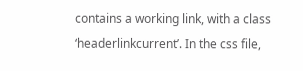contains a working link, with a class ‘headerlinkcurrent’. In the css file,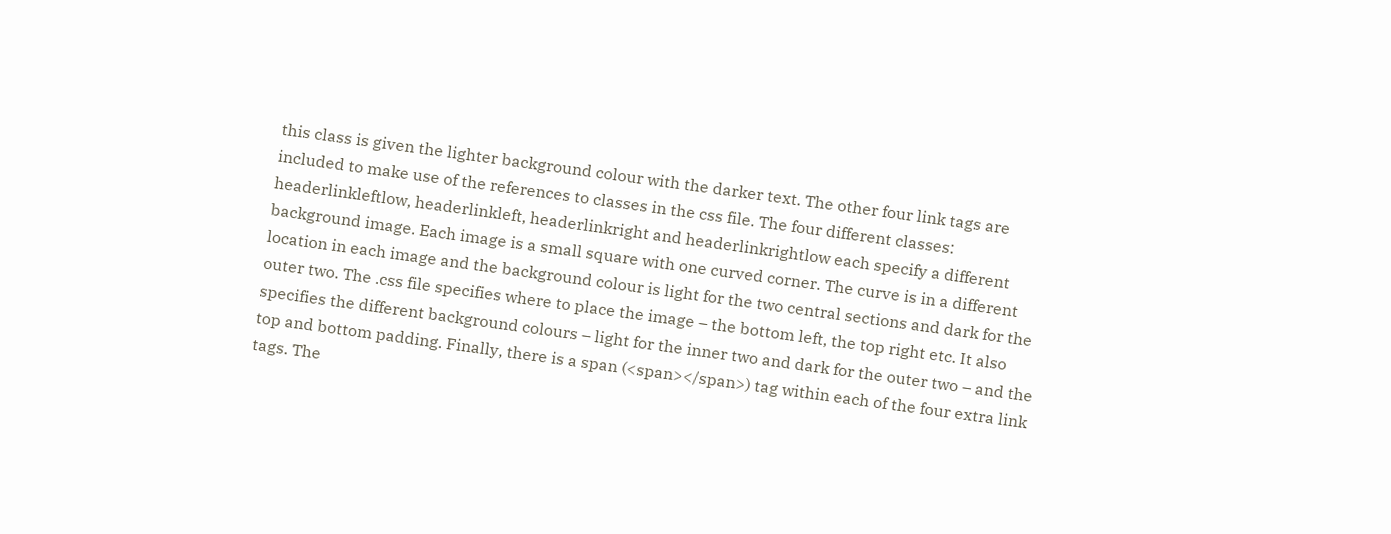this class is given the lighter background colour with the darker text. The other four link tags are included to make use of the references to classes in the css file. The four different classes: headerlinkleftlow, headerlinkleft, headerlinkright and headerlinkrightlow each specify a different background image. Each image is a small square with one curved corner. The curve is in a different location in each image and the background colour is light for the two central sections and dark for the outer two. The .css file specifies where to place the image – the bottom left, the top right etc. It also specifies the different background colours – light for the inner two and dark for the outer two – and the top and bottom padding. Finally, there is a span (<span></span>) tag within each of the four extra link tags. The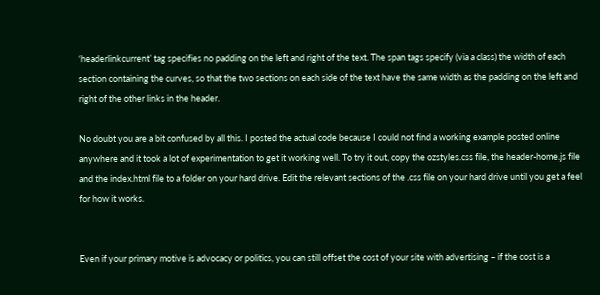‘headerlinkcurrent’ tag specifies no padding on the left and right of the text. The span tags specify (via a class) the width of each section containing the curves, so that the two sections on each side of the text have the same width as the padding on the left and right of the other links in the header.

No doubt you are a bit confused by all this. I posted the actual code because I could not find a working example posted online anywhere and it took a lot of experimentation to get it working well. To try it out, copy the ozstyles.css file, the header-home.js file and the index.html file to a folder on your hard drive. Edit the relevant sections of the .css file on your hard drive until you get a feel for how it works.


Even if your primary motive is advocacy or politics, you can still offset the cost of your site with advertising – if the cost is a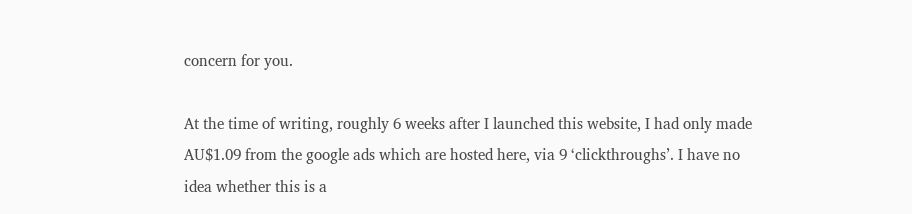concern for you.

At the time of writing, roughly 6 weeks after I launched this website, I had only made AU$1.09 from the google ads which are hosted here, via 9 ‘clickthroughs’. I have no idea whether this is a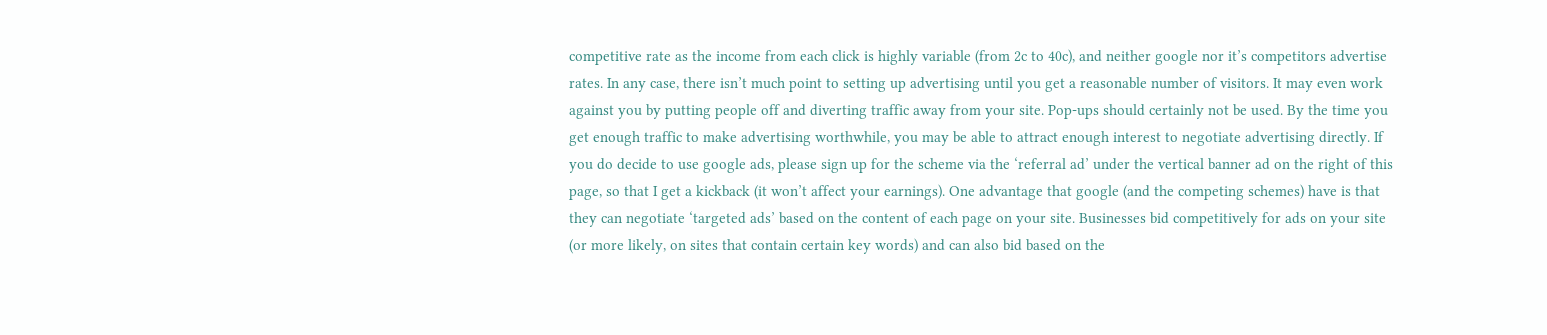competitive rate as the income from each click is highly variable (from 2c to 40c), and neither google nor it’s competitors advertise rates. In any case, there isn’t much point to setting up advertising until you get a reasonable number of visitors. It may even work against you by putting people off and diverting traffic away from your site. Pop-ups should certainly not be used. By the time you get enough traffic to make advertising worthwhile, you may be able to attract enough interest to negotiate advertising directly. If you do decide to use google ads, please sign up for the scheme via the ‘referral ad’ under the vertical banner ad on the right of this page, so that I get a kickback (it won’t affect your earnings). One advantage that google (and the competing schemes) have is that they can negotiate ‘targeted ads’ based on the content of each page on your site. Businesses bid competitively for ads on your site (or more likely, on sites that contain certain key words) and can also bid based on the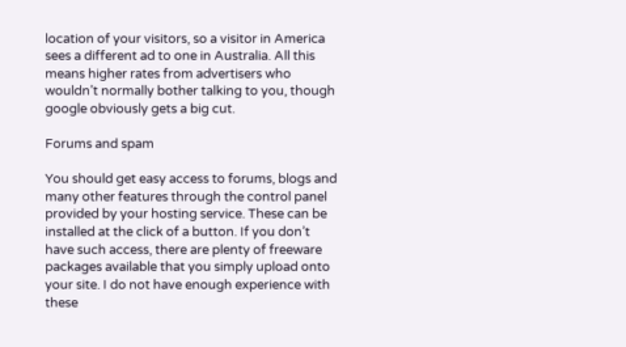location of your visitors, so a visitor in America sees a different ad to one in Australia. All this means higher rates from advertisers who wouldn’t normally bother talking to you, though google obviously gets a big cut.

Forums and spam

You should get easy access to forums, blogs and many other features through the control panel provided by your hosting service. These can be installed at the click of a button. If you don’t have such access, there are plenty of freeware packages available that you simply upload onto your site. I do not have enough experience with these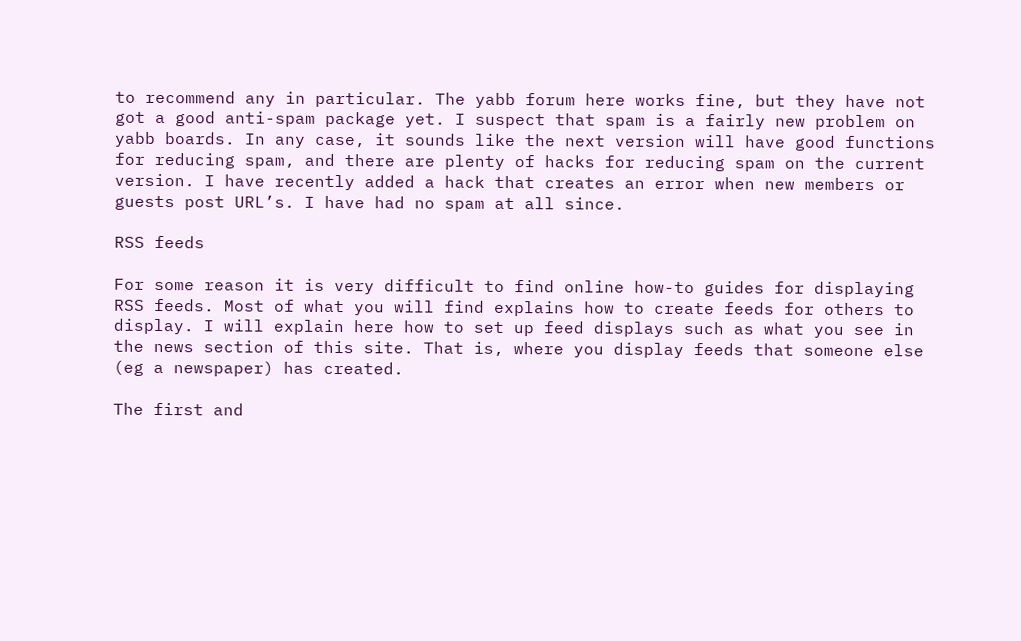to recommend any in particular. The yabb forum here works fine, but they have not got a good anti-spam package yet. I suspect that spam is a fairly new problem on yabb boards. In any case, it sounds like the next version will have good functions for reducing spam, and there are plenty of hacks for reducing spam on the current version. I have recently added a hack that creates an error when new members or guests post URL’s. I have had no spam at all since.

RSS feeds

For some reason it is very difficult to find online how-to guides for displaying RSS feeds. Most of what you will find explains how to create feeds for others to display. I will explain here how to set up feed displays such as what you see in the news section of this site. That is, where you display feeds that someone else (eg a newspaper) has created.

The first and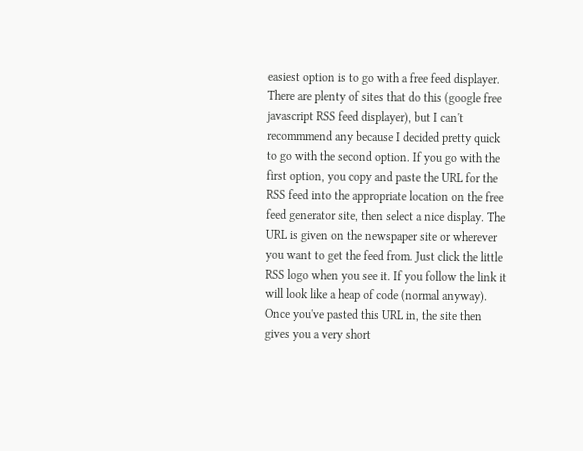easiest option is to go with a free feed displayer. There are plenty of sites that do this (google free javascript RSS feed displayer), but I can't recommmend any because I decided pretty quick to go with the second option. If you go with the first option, you copy and paste the URL for the RSS feed into the appropriate location on the free feed generator site, then select a nice display. The URL is given on the newspaper site or wherever you want to get the feed from. Just click the little RSS logo when you see it. If you follow the link it will look like a heap of code (normal anyway). Once you've pasted this URL in, the site then gives you a very short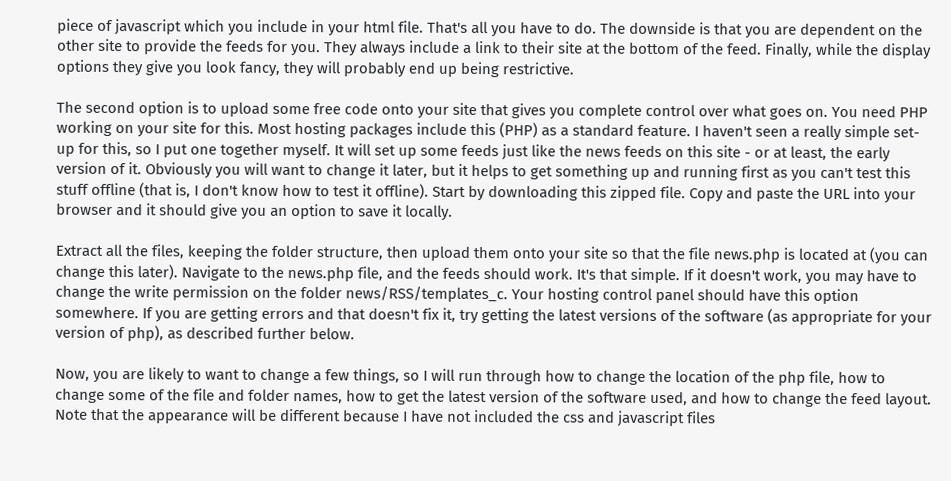piece of javascript which you include in your html file. That's all you have to do. The downside is that you are dependent on the other site to provide the feeds for you. They always include a link to their site at the bottom of the feed. Finally, while the display options they give you look fancy, they will probably end up being restrictive.

The second option is to upload some free code onto your site that gives you complete control over what goes on. You need PHP working on your site for this. Most hosting packages include this (PHP) as a standard feature. I haven't seen a really simple set-up for this, so I put one together myself. It will set up some feeds just like the news feeds on this site - or at least, the early version of it. Obviously you will want to change it later, but it helps to get something up and running first as you can't test this stuff offline (that is, I don't know how to test it offline). Start by downloading this zipped file. Copy and paste the URL into your browser and it should give you an option to save it locally.

Extract all the files, keeping the folder structure, then upload them onto your site so that the file news.php is located at (you can change this later). Navigate to the news.php file, and the feeds should work. It's that simple. If it doesn't work, you may have to change the write permission on the folder news/RSS/templates_c. Your hosting control panel should have this option somewhere. If you are getting errors and that doesn't fix it, try getting the latest versions of the software (as appropriate for your version of php), as described further below.

Now, you are likely to want to change a few things, so I will run through how to change the location of the php file, how to change some of the file and folder names, how to get the latest version of the software used, and how to change the feed layout. Note that the appearance will be different because I have not included the css and javascript files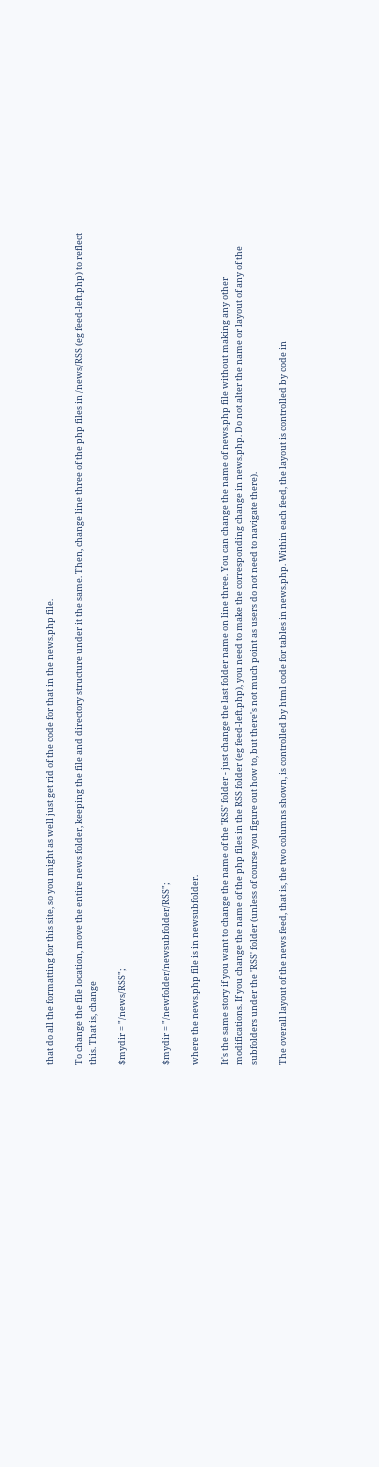that do all the formatting for this site, so you might as well just get rid of the code for that in the news.php file.

To change the file location, move the entire news folder, keeping the file and directory structure under it the same. Then, change line three of the php files in /news/RSS (eg feed-left.php) to reflect this. That is, change

$mydir = "/news/RSS";


$mydir = "/newfolder/newsubfolder/RSS";

where the news.php file is in newsubfolder.

It's the same story if you want to change the name of the 'RSS' folder - just change the last folder name on line three. You can change the name of news.php file without making any other modifications. If you change the name of the php files in the RSS folder (eg feed-left.php), you need to make the corresponding change in news.php. Do not alter the name or layout of any of the subfolders under the 'RSS' folder (unless of course you figure out how to, but there's not much point as users do not need to navigate there).

The overall layout of the news feed, that is, the two columns shown, is controlled by html code for tables in news.php. Within each feed, the layout is controlled by code in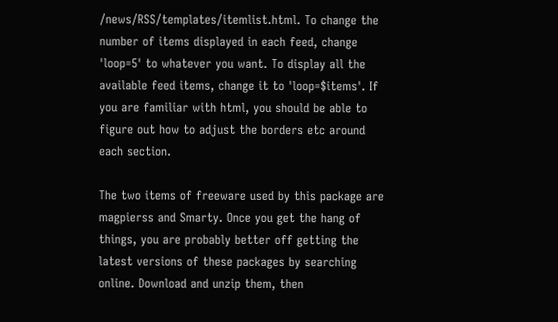/news/RSS/templates/itemlist.html. To change the number of items displayed in each feed, change 'loop=5' to whatever you want. To display all the available feed items, change it to 'loop=$items'. If you are familiar with html, you should be able to figure out how to adjust the borders etc around each section.

The two items of freeware used by this package are magpierss and Smarty. Once you get the hang of things, you are probably better off getting the latest versions of these packages by searching online. Download and unzip them, then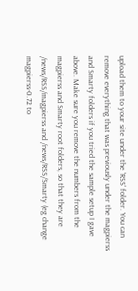upload them to your site under the 'RSS' folder. You can remove everything that was previously under the magpierss and Smarty folders if you tried the sample setup I gave above. Make sure you remove the numbers from the magpierss and Smarty root folders, so that they are /news/RSS/magpierss and /news/RSS/Smarty (eg change magpierss-0.72 to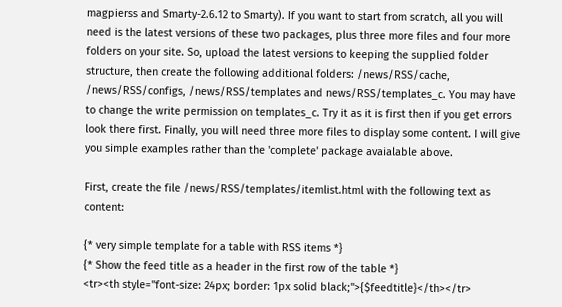magpierss and Smarty-2.6.12 to Smarty). If you want to start from scratch, all you will need is the latest versions of these two packages, plus three more files and four more folders on your site. So, upload the latest versions to keeping the supplied folder structure, then create the following additional folders: /news/RSS/cache, /news/RSS/configs, /news/RSS/templates and news/RSS/templates_c. You may have to change the write permission on templates_c. Try it as it is first then if you get errors look there first. Finally, you will need three more files to display some content. I will give you simple examples rather than the 'complete' package avaialable above.

First, create the file /news/RSS/templates/itemlist.html with the following text as content:

{* very simple template for a table with RSS items *}
{* Show the feed title as a header in the first row of the table *}
<tr><th style="font-size: 24px; border: 1px solid black;">{$feedtitle}</th></tr>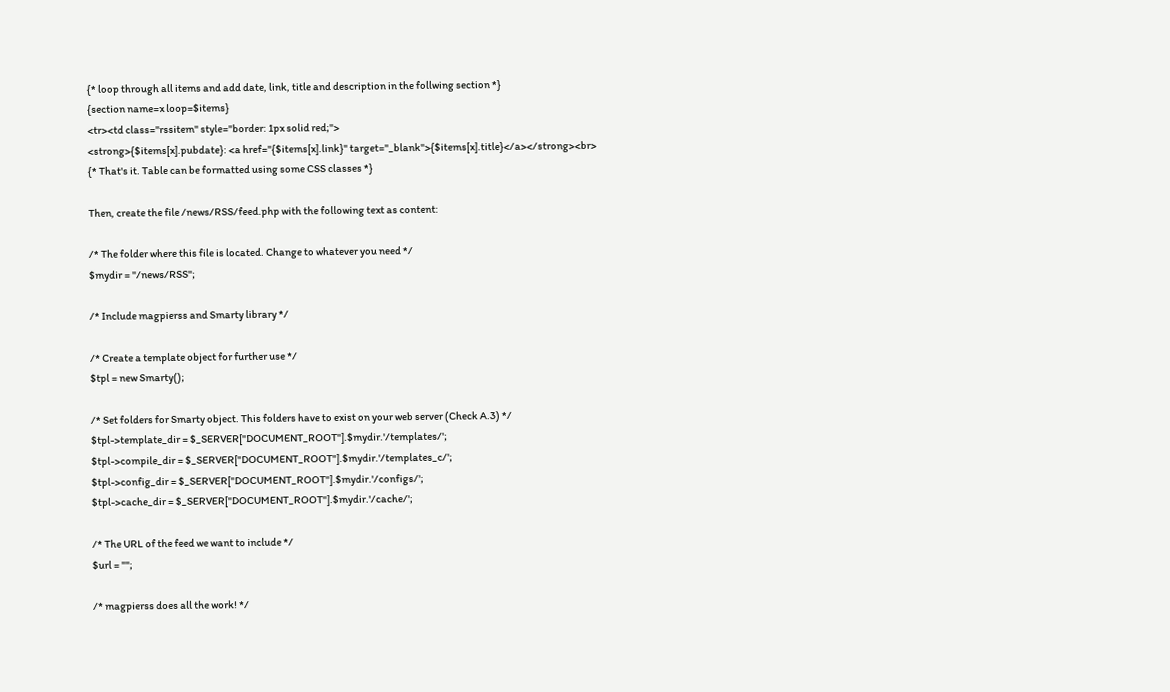{* loop through all items and add date, link, title and description in the follwing section *}
{section name=x loop=$items}
<tr><td class="rssitem" style="border: 1px solid red;">
<strong>{$items[x].pubdate}: <a href="{$items[x].link}" target="_blank">{$items[x].title}</a></strong><br>
{* That's it. Table can be formatted using some CSS classes *}

Then, create the file /news/RSS/feed.php with the following text as content:

/* The folder where this file is located. Change to whatever you need */
$mydir = "/news/RSS";

/* Include magpierss and Smarty library */

/* Create a template object for further use */
$tpl = new Smarty();

/* Set folders for Smarty object. This folders have to exist on your web server (Check A.3) */
$tpl->template_dir = $_SERVER["DOCUMENT_ROOT"].$mydir.'/templates/';
$tpl->compile_dir = $_SERVER["DOCUMENT_ROOT"].$mydir.'/templates_c/';
$tpl->config_dir = $_SERVER["DOCUMENT_ROOT"].$mydir.'/configs/';
$tpl->cache_dir = $_SERVER["DOCUMENT_ROOT"].$mydir.'/cache/';

/* The URL of the feed we want to include */
$url = "";

/* magpierss does all the work! */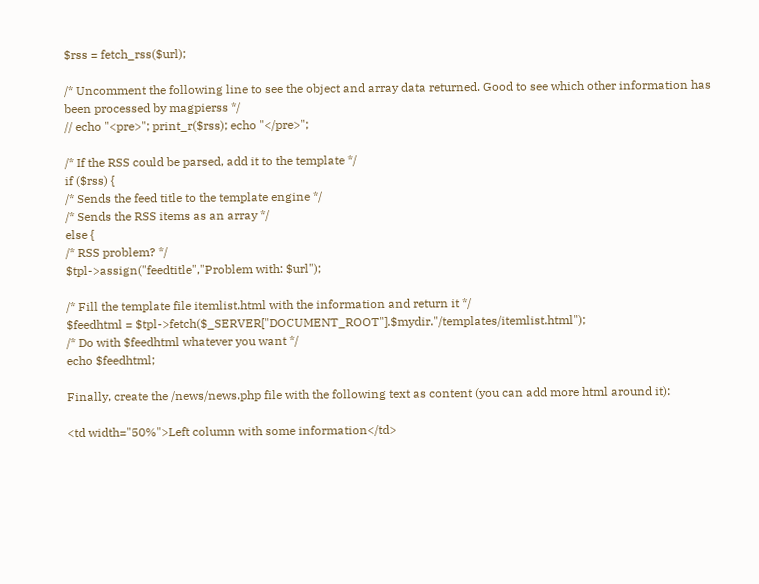$rss = fetch_rss($url);

/* Uncomment the following line to see the object and array data returned. Good to see which other information has been processed by magpierss */
// echo "<pre>"; print_r($rss); echo "</pre>";

/* If the RSS could be parsed, add it to the template */
if ($rss) {
/* Sends the feed title to the template engine */
/* Sends the RSS items as an array */
else {
/* RSS problem? */
$tpl->assign("feedtitle","Problem with: $url");

/* Fill the template file itemlist.html with the information and return it */
$feedhtml = $tpl->fetch($_SERVER["DOCUMENT_ROOT"].$mydir."/templates/itemlist.html");
/* Do with $feedhtml whatever you want */
echo $feedhtml;

Finally, create the /news/news.php file with the following text as content (you can add more html around it):

<td width="50%">Left column with some information</td>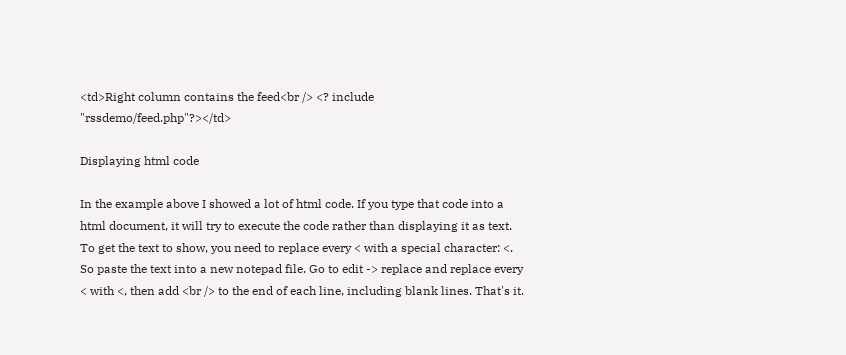<td>Right column contains the feed<br /> <? include "rssdemo/feed.php"?></td>

Displaying html code

In the example above I showed a lot of html code. If you type that code into a html document, it will try to execute the code rather than displaying it as text. To get the text to show, you need to replace every < with a special character: <. So paste the text into a new notepad file. Go to edit -> replace and replace every < with <, then add <br /> to the end of each line, including blank lines. That's it.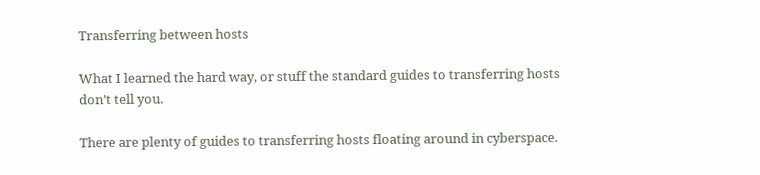Transferring between hosts

What I learned the hard way, or stuff the standard guides to transferring hosts don’t tell you.

There are plenty of guides to transferring hosts floating around in cyberspace.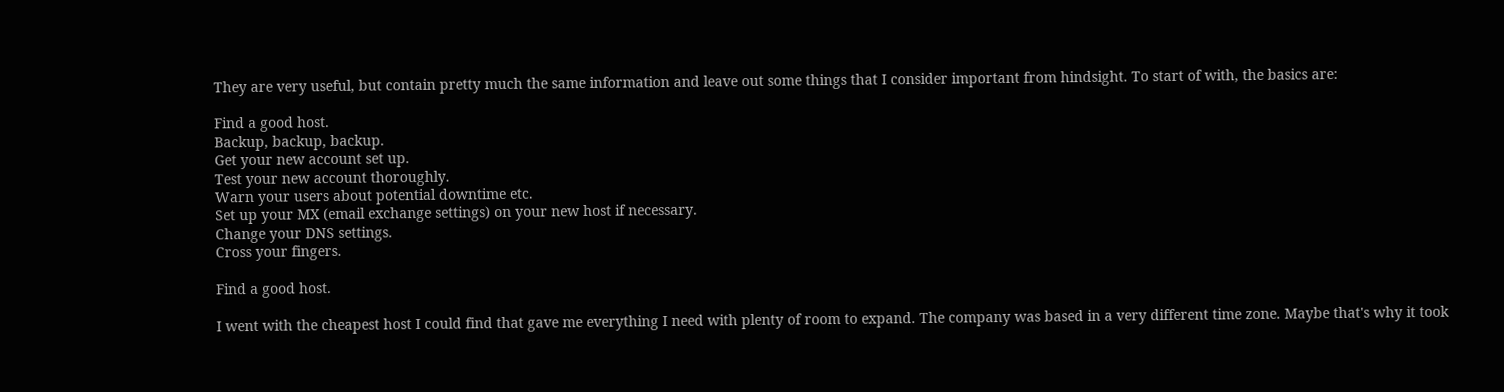They are very useful, but contain pretty much the same information and leave out some things that I consider important from hindsight. To start of with, the basics are:

Find a good host.
Backup, backup, backup.
Get your new account set up.
Test your new account thoroughly.
Warn your users about potential downtime etc.
Set up your MX (email exchange settings) on your new host if necessary.
Change your DNS settings.
Cross your fingers.

Find a good host.

I went with the cheapest host I could find that gave me everything I need with plenty of room to expand. The company was based in a very different time zone. Maybe that's why it took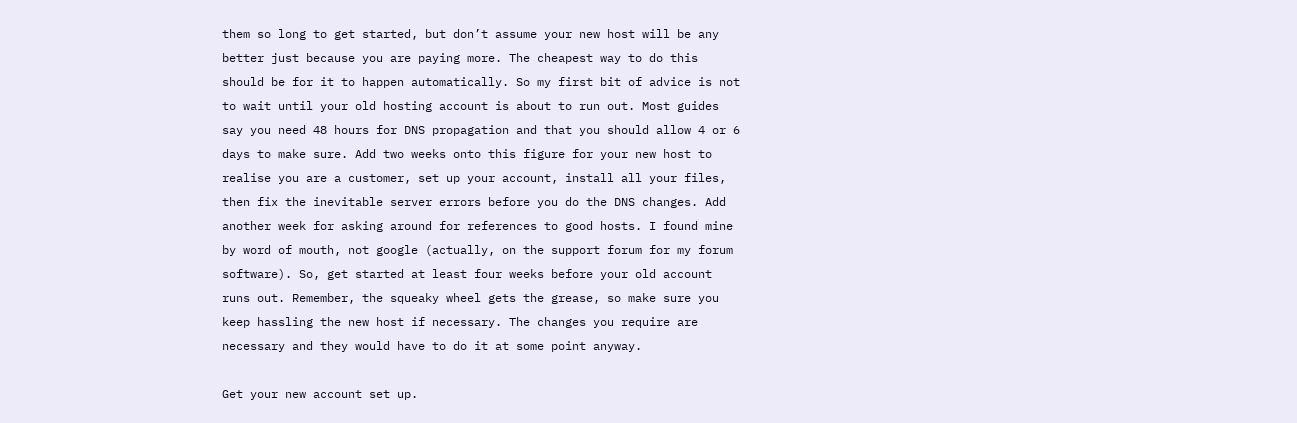them so long to get started, but don’t assume your new host will be any better just because you are paying more. The cheapest way to do this should be for it to happen automatically. So my first bit of advice is not to wait until your old hosting account is about to run out. Most guides say you need 48 hours for DNS propagation and that you should allow 4 or 6 days to make sure. Add two weeks onto this figure for your new host to realise you are a customer, set up your account, install all your files, then fix the inevitable server errors before you do the DNS changes. Add another week for asking around for references to good hosts. I found mine by word of mouth, not google (actually, on the support forum for my forum software). So, get started at least four weeks before your old account runs out. Remember, the squeaky wheel gets the grease, so make sure you keep hassling the new host if necessary. The changes you require are necessary and they would have to do it at some point anyway.

Get your new account set up.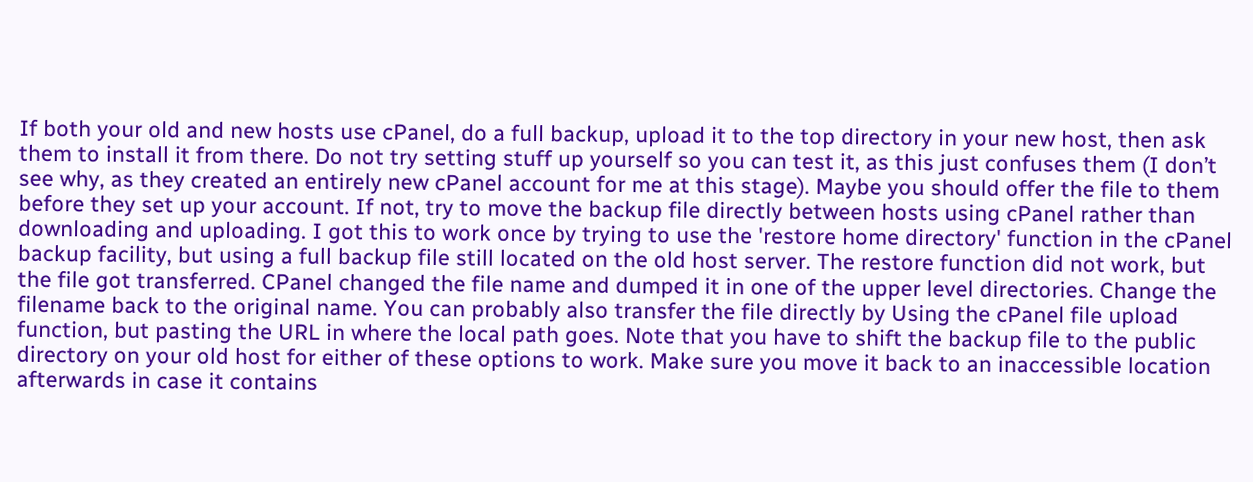If both your old and new hosts use cPanel, do a full backup, upload it to the top directory in your new host, then ask them to install it from there. Do not try setting stuff up yourself so you can test it, as this just confuses them (I don’t see why, as they created an entirely new cPanel account for me at this stage). Maybe you should offer the file to them before they set up your account. If not, try to move the backup file directly between hosts using cPanel rather than downloading and uploading. I got this to work once by trying to use the 'restore home directory' function in the cPanel backup facility, but using a full backup file still located on the old host server. The restore function did not work, but the file got transferred. CPanel changed the file name and dumped it in one of the upper level directories. Change the filename back to the original name. You can probably also transfer the file directly by Using the cPanel file upload function, but pasting the URL in where the local path goes. Note that you have to shift the backup file to the public directory on your old host for either of these options to work. Make sure you move it back to an inaccessible location afterwards in case it contains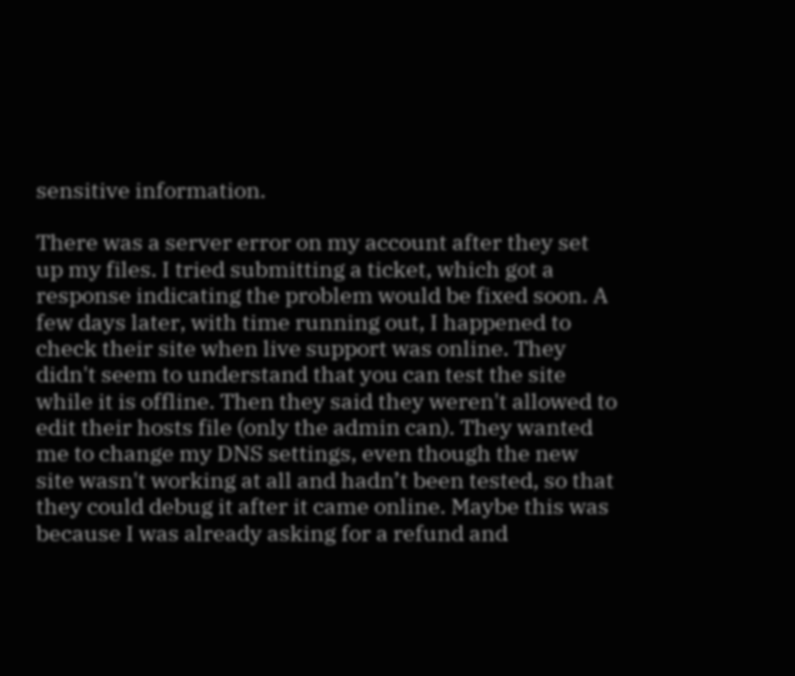sensitive information.

There was a server error on my account after they set up my files. I tried submitting a ticket, which got a response indicating the problem would be fixed soon. A few days later, with time running out, I happened to check their site when live support was online. They didn't seem to understand that you can test the site while it is offline. Then they said they weren't allowed to edit their hosts file (only the admin can). They wanted me to change my DNS settings, even though the new site wasn't working at all and hadn’t been tested, so that they could debug it after it came online. Maybe this was because I was already asking for a refund and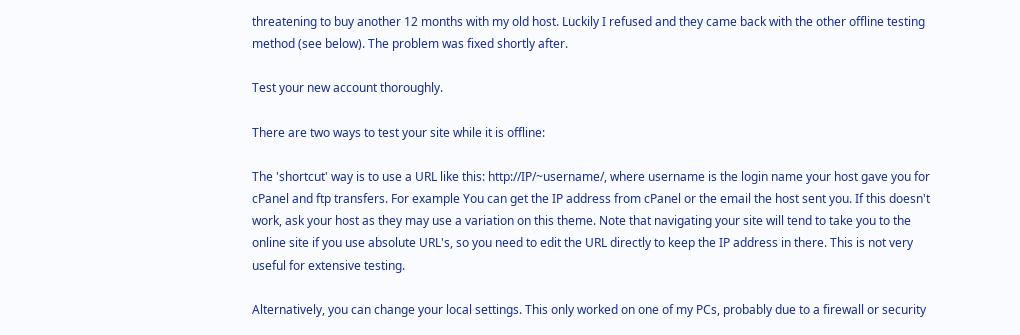threatening to buy another 12 months with my old host. Luckily I refused and they came back with the other offline testing method (see below). The problem was fixed shortly after.

Test your new account thoroughly.

There are two ways to test your site while it is offline:

The 'shortcut' way is to use a URL like this: http://IP/~username/, where username is the login name your host gave you for cPanel and ftp transfers. For example You can get the IP address from cPanel or the email the host sent you. If this doesn't work, ask your host as they may use a variation on this theme. Note that navigating your site will tend to take you to the online site if you use absolute URL's, so you need to edit the URL directly to keep the IP address in there. This is not very useful for extensive testing.

Alternatively, you can change your local settings. This only worked on one of my PCs, probably due to a firewall or security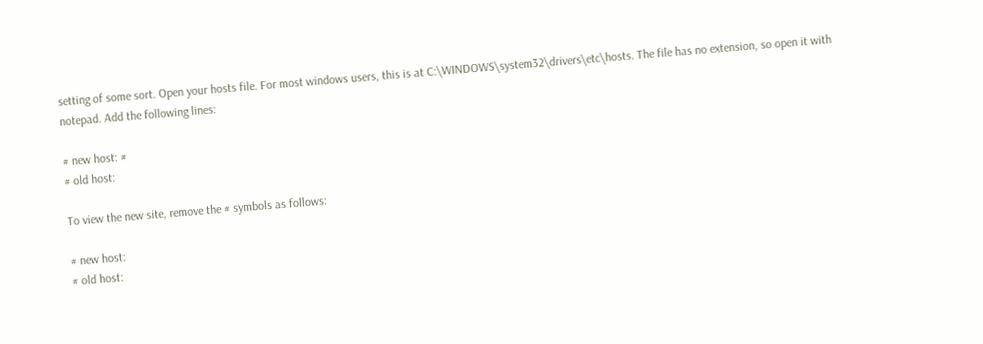setting of some sort. Open your hosts file. For most windows users, this is at C:\WINDOWS\system32\drivers\etc\hosts. The file has no extension, so open it with notepad. Add the following lines:

# new host: #
# old host:

To view the new site, remove the # symbols as follows:

# new host:
# old host: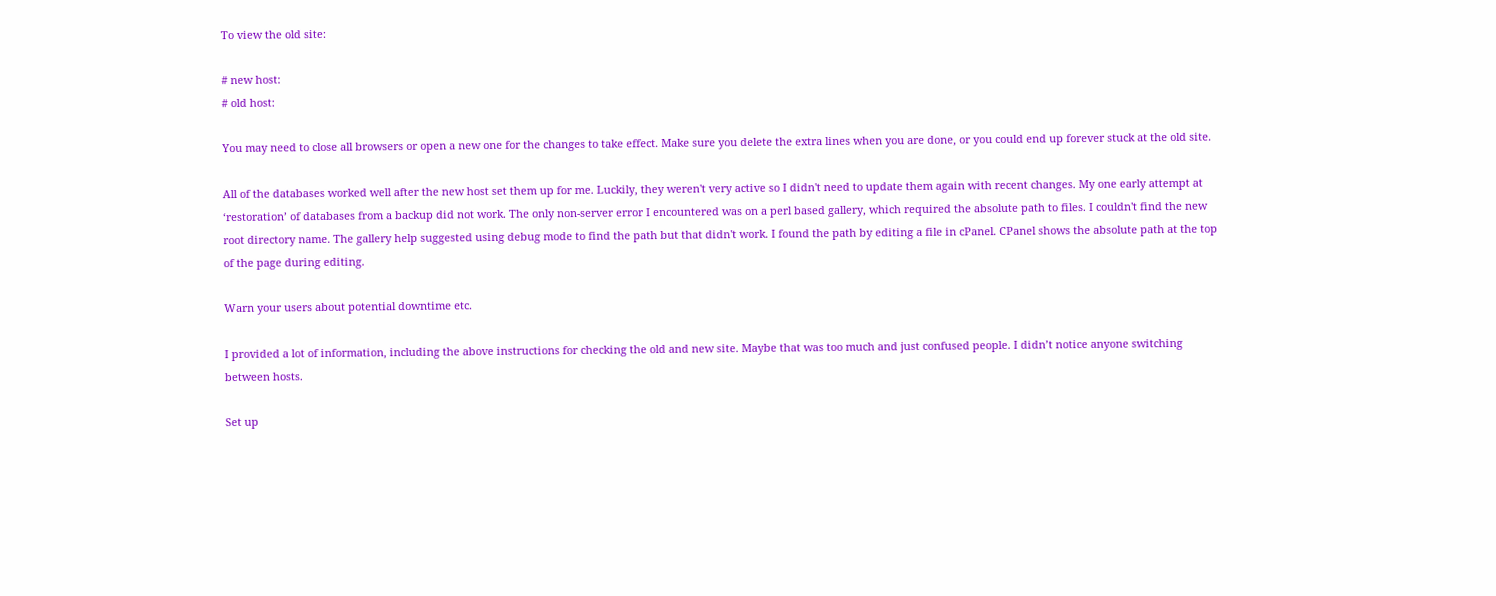To view the old site:

# new host:
# old host:

You may need to close all browsers or open a new one for the changes to take effect. Make sure you delete the extra lines when you are done, or you could end up forever stuck at the old site.

All of the databases worked well after the new host set them up for me. Luckily, they weren't very active so I didn't need to update them again with recent changes. My one early attempt at ‘restoration’ of databases from a backup did not work. The only non-server error I encountered was on a perl based gallery, which required the absolute path to files. I couldn't find the new root directory name. The gallery help suggested using debug mode to find the path but that didn't work. I found the path by editing a file in cPanel. CPanel shows the absolute path at the top of the page during editing.

Warn your users about potential downtime etc.

I provided a lot of information, including the above instructions for checking the old and new site. Maybe that was too much and just confused people. I didn’t notice anyone switching between hosts.

Set up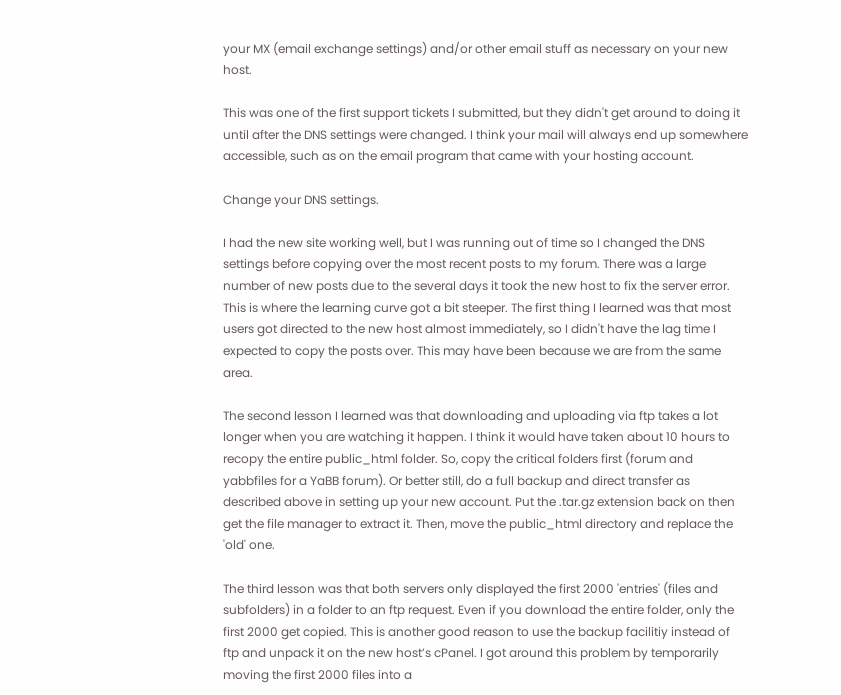your MX (email exchange settings) and/or other email stuff as necessary on your new host.

This was one of the first support tickets I submitted, but they didn't get around to doing it until after the DNS settings were changed. I think your mail will always end up somewhere accessible, such as on the email program that came with your hosting account.

Change your DNS settings.

I had the new site working well, but I was running out of time so I changed the DNS settings before copying over the most recent posts to my forum. There was a large number of new posts due to the several days it took the new host to fix the server error. This is where the learning curve got a bit steeper. The first thing I learned was that most users got directed to the new host almost immediately, so I didn't have the lag time I expected to copy the posts over. This may have been because we are from the same area.

The second lesson I learned was that downloading and uploading via ftp takes a lot longer when you are watching it happen. I think it would have taken about 10 hours to recopy the entire public_html folder. So, copy the critical folders first (forum and yabbfiles for a YaBB forum). Or better still, do a full backup and direct transfer as described above in setting up your new account. Put the .tar.gz extension back on then get the file manager to extract it. Then, move the public_html directory and replace the 'old' one.

The third lesson was that both servers only displayed the first 2000 'entries' (files and subfolders) in a folder to an ftp request. Even if you download the entire folder, only the first 2000 get copied. This is another good reason to use the backup facilitiy instead of ftp and unpack it on the new host’s cPanel. I got around this problem by temporarily moving the first 2000 files into a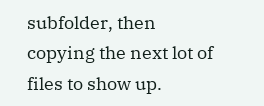subfolder, then copying the next lot of files to show up.